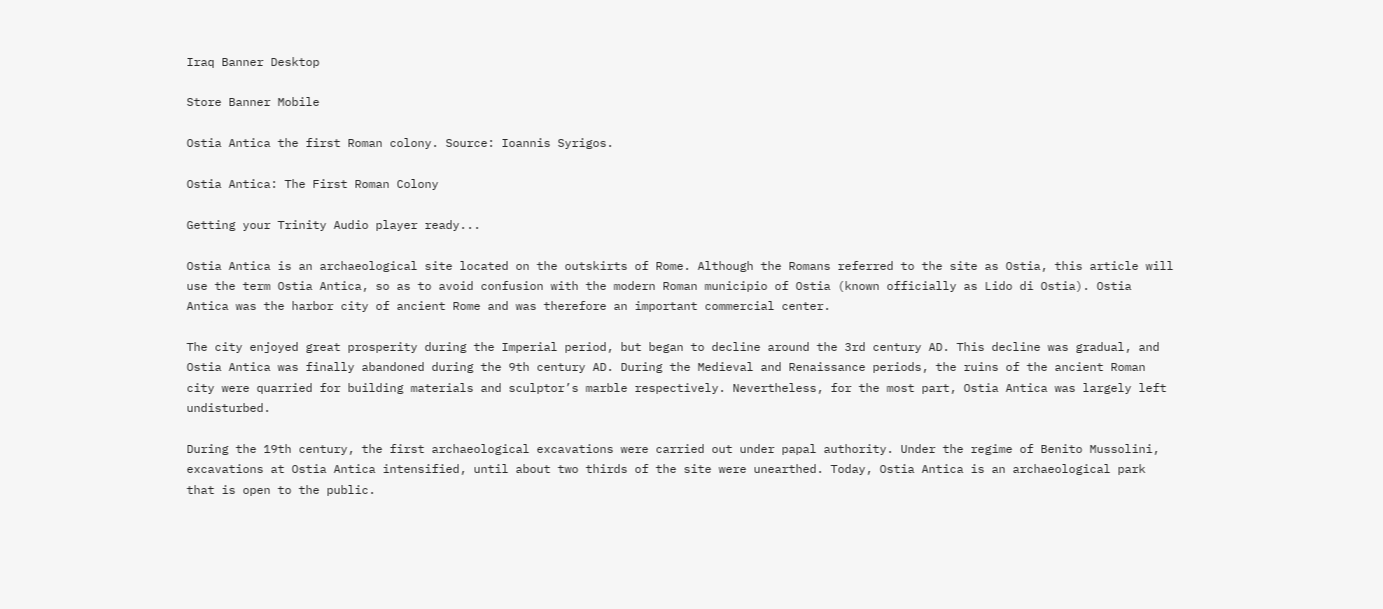Iraq Banner Desktop

Store Banner Mobile

Ostia Antica the first Roman colony. Source: Ioannis Syrigos.

Ostia Antica: The First Roman Colony

Getting your Trinity Audio player ready...

Ostia Antica is an archaeological site located on the outskirts of Rome. Although the Romans referred to the site as Ostia, this article will use the term Ostia Antica, so as to avoid confusion with the modern Roman municipio of Ostia (known officially as Lido di Ostia). Ostia Antica was the harbor city of ancient Rome and was therefore an important commercial center.

The city enjoyed great prosperity during the Imperial period, but began to decline around the 3rd century AD. This decline was gradual, and Ostia Antica was finally abandoned during the 9th century AD. During the Medieval and Renaissance periods, the ruins of the ancient Roman city were quarried for building materials and sculptor’s marble respectively. Nevertheless, for the most part, Ostia Antica was largely left undisturbed.

During the 19th century, the first archaeological excavations were carried out under papal authority. Under the regime of Benito Mussolini, excavations at Ostia Antica intensified, until about two thirds of the site were unearthed. Today, Ostia Antica is an archaeological park that is open to the public.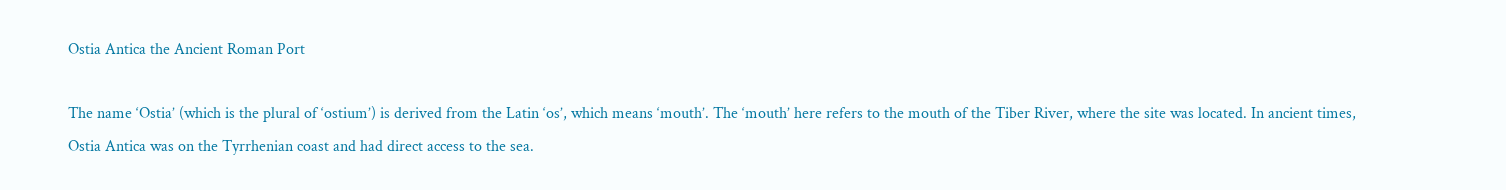Ostia Antica the Ancient Roman Port

The name ‘Ostia’ (which is the plural of ‘ostium’) is derived from the Latin ‘os’, which means ‘mouth’. The ‘mouth’ here refers to the mouth of the Tiber River, where the site was located. In ancient times, Ostia Antica was on the Tyrrhenian coast and had direct access to the sea.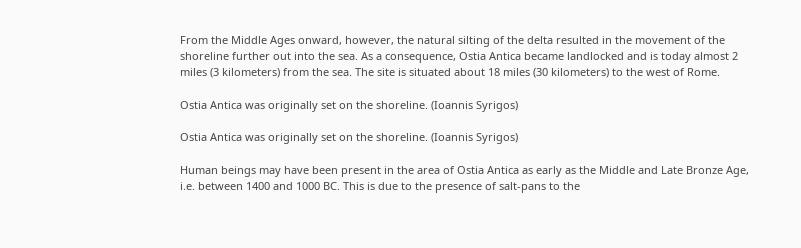From the Middle Ages onward, however, the natural silting of the delta resulted in the movement of the shoreline further out into the sea. As a consequence, Ostia Antica became landlocked and is today almost 2 miles (3 kilometers) from the sea. The site is situated about 18 miles (30 kilometers) to the west of Rome.

Ostia Antica was originally set on the shoreline. (Ioannis Syrigos)

Ostia Antica was originally set on the shoreline. (Ioannis Syrigos)

Human beings may have been present in the area of Ostia Antica as early as the Middle and Late Bronze Age, i.e. between 1400 and 1000 BC. This is due to the presence of salt-pans to the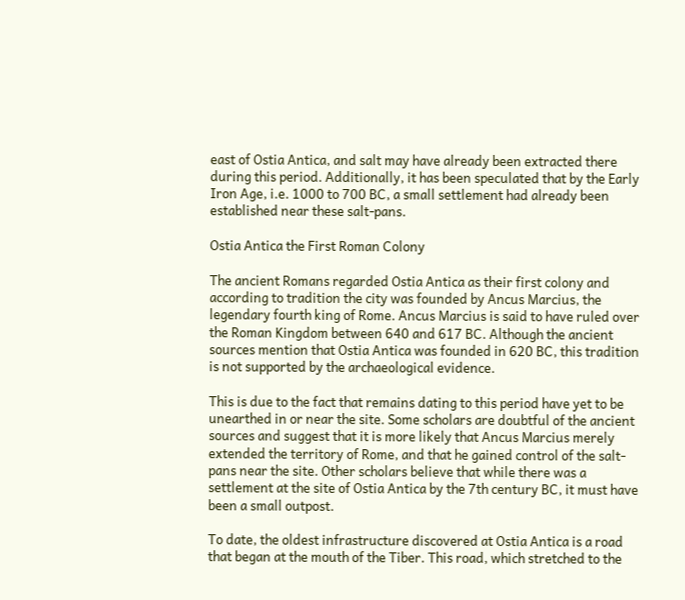east of Ostia Antica, and salt may have already been extracted there during this period. Additionally, it has been speculated that by the Early Iron Age, i.e. 1000 to 700 BC, a small settlement had already been established near these salt-pans.

Ostia Antica the First Roman Colony

The ancient Romans regarded Ostia Antica as their first colony and according to tradition the city was founded by Ancus Marcius, the legendary fourth king of Rome. Ancus Marcius is said to have ruled over the Roman Kingdom between 640 and 617 BC. Although the ancient sources mention that Ostia Antica was founded in 620 BC, this tradition is not supported by the archaeological evidence.

This is due to the fact that remains dating to this period have yet to be unearthed in or near the site. Some scholars are doubtful of the ancient sources and suggest that it is more likely that Ancus Marcius merely extended the territory of Rome, and that he gained control of the salt-pans near the site. Other scholars believe that while there was a settlement at the site of Ostia Antica by the 7th century BC, it must have been a small outpost.

To date, the oldest infrastructure discovered at Ostia Antica is a road that began at the mouth of the Tiber. This road, which stretched to the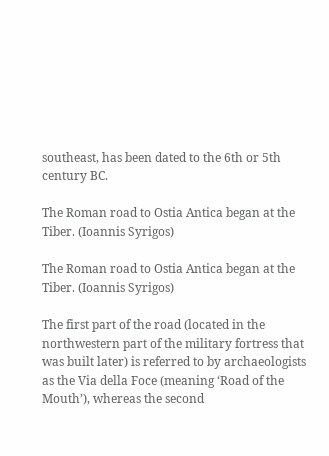southeast, has been dated to the 6th or 5th century BC.

The Roman road to Ostia Antica began at the Tiber. (Ioannis Syrigos)

The Roman road to Ostia Antica began at the Tiber. (Ioannis Syrigos)

The first part of the road (located in the northwestern part of the military fortress that was built later) is referred to by archaeologists as the Via della Foce (meaning ‘Road of the Mouth’), whereas the second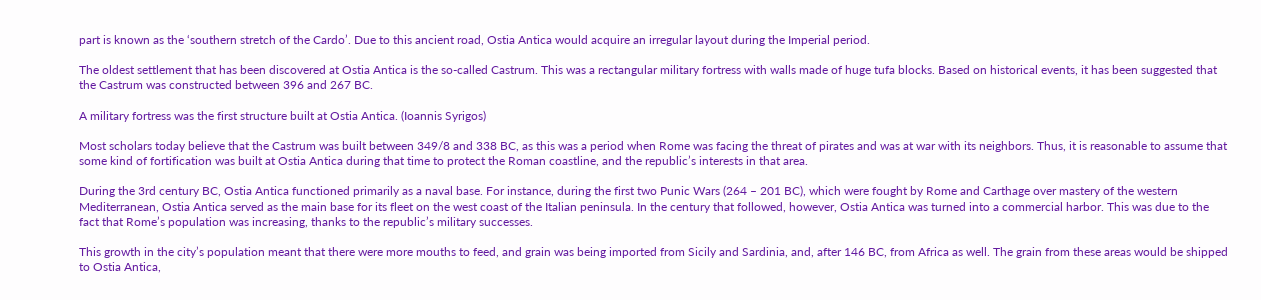part is known as the ‘southern stretch of the Cardo’. Due to this ancient road, Ostia Antica would acquire an irregular layout during the Imperial period.

The oldest settlement that has been discovered at Ostia Antica is the so-called Castrum. This was a rectangular military fortress with walls made of huge tufa blocks. Based on historical events, it has been suggested that the Castrum was constructed between 396 and 267 BC.

A military fortress was the first structure built at Ostia Antica. (Ioannis Syrigos)

Most scholars today believe that the Castrum was built between 349/8 and 338 BC, as this was a period when Rome was facing the threat of pirates and was at war with its neighbors. Thus, it is reasonable to assume that some kind of fortification was built at Ostia Antica during that time to protect the Roman coastline, and the republic’s interests in that area.

During the 3rd century BC, Ostia Antica functioned primarily as a naval base. For instance, during the first two Punic Wars (264 – 201 BC), which were fought by Rome and Carthage over mastery of the western Mediterranean, Ostia Antica served as the main base for its fleet on the west coast of the Italian peninsula. In the century that followed, however, Ostia Antica was turned into a commercial harbor. This was due to the fact that Rome’s population was increasing, thanks to the republic’s military successes.

This growth in the city’s population meant that there were more mouths to feed, and grain was being imported from Sicily and Sardinia, and, after 146 BC, from Africa as well. The grain from these areas would be shipped to Ostia Antica,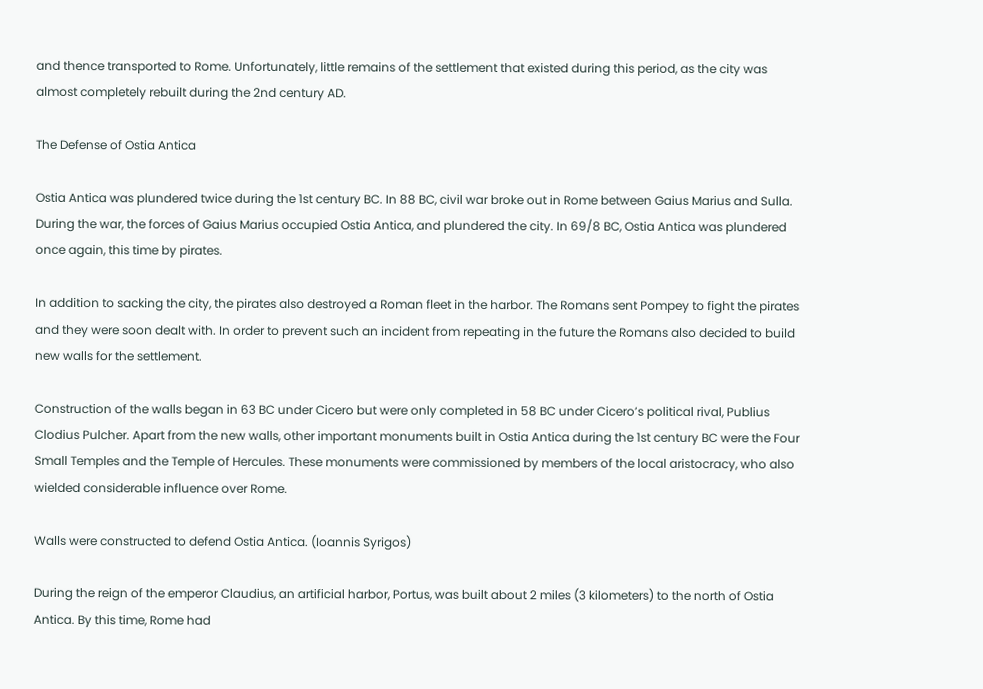and thence transported to Rome. Unfortunately, little remains of the settlement that existed during this period, as the city was almost completely rebuilt during the 2nd century AD.

The Defense of Ostia Antica

Ostia Antica was plundered twice during the 1st century BC. In 88 BC, civil war broke out in Rome between Gaius Marius and Sulla. During the war, the forces of Gaius Marius occupied Ostia Antica, and plundered the city. In 69/8 BC, Ostia Antica was plundered once again, this time by pirates.

In addition to sacking the city, the pirates also destroyed a Roman fleet in the harbor. The Romans sent Pompey to fight the pirates and they were soon dealt with. In order to prevent such an incident from repeating in the future the Romans also decided to build new walls for the settlement.

Construction of the walls began in 63 BC under Cicero but were only completed in 58 BC under Cicero’s political rival, Publius Clodius Pulcher. Apart from the new walls, other important monuments built in Ostia Antica during the 1st century BC were the Four Small Temples and the Temple of Hercules. These monuments were commissioned by members of the local aristocracy, who also wielded considerable influence over Rome.

Walls were constructed to defend Ostia Antica. (Ioannis Syrigos)

During the reign of the emperor Claudius, an artificial harbor, Portus, was built about 2 miles (3 kilometers) to the north of Ostia Antica. By this time, Rome had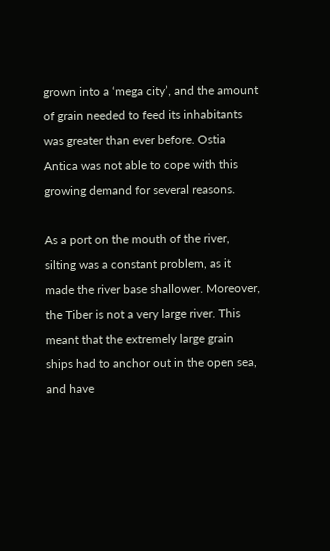grown into a ‘mega city’, and the amount of grain needed to feed its inhabitants was greater than ever before. Ostia Antica was not able to cope with this growing demand for several reasons.

As a port on the mouth of the river, silting was a constant problem, as it made the river base shallower. Moreover, the Tiber is not a very large river. This meant that the extremely large grain ships had to anchor out in the open sea, and have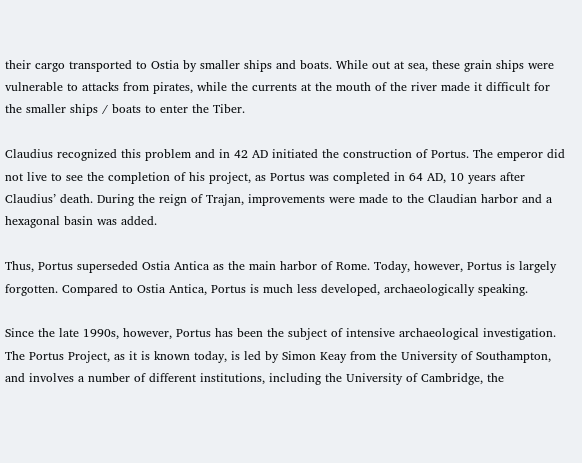their cargo transported to Ostia by smaller ships and boats. While out at sea, these grain ships were vulnerable to attacks from pirates, while the currents at the mouth of the river made it difficult for the smaller ships / boats to enter the Tiber.

Claudius recognized this problem and in 42 AD initiated the construction of Portus. The emperor did not live to see the completion of his project, as Portus was completed in 64 AD, 10 years after Claudius’ death. During the reign of Trajan, improvements were made to the Claudian harbor and a hexagonal basin was added.

Thus, Portus superseded Ostia Antica as the main harbor of Rome. Today, however, Portus is largely forgotten. Compared to Ostia Antica, Portus is much less developed, archaeologically speaking.

Since the late 1990s, however, Portus has been the subject of intensive archaeological investigation. The Portus Project, as it is known today, is led by Simon Keay from the University of Southampton, and involves a number of different institutions, including the University of Cambridge, the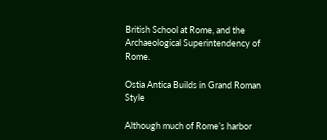British School at Rome, and the Archaeological Superintendency of Rome.

Ostia Antica Builds in Grand Roman Style

Although much of Rome’s harbor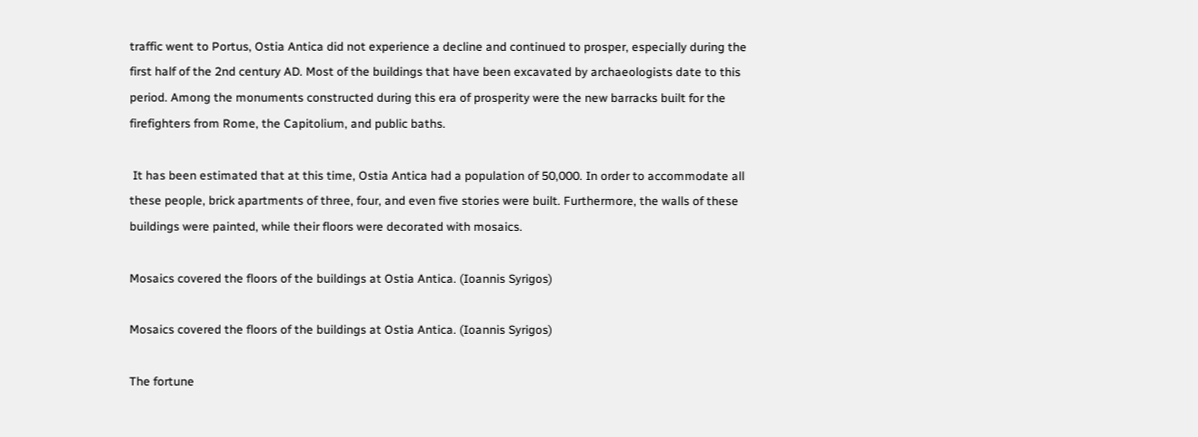traffic went to Portus, Ostia Antica did not experience a decline and continued to prosper, especially during the first half of the 2nd century AD. Most of the buildings that have been excavated by archaeologists date to this period. Among the monuments constructed during this era of prosperity were the new barracks built for the firefighters from Rome, the Capitolium, and public baths.

 It has been estimated that at this time, Ostia Antica had a population of 50,000. In order to accommodate all these people, brick apartments of three, four, and even five stories were built. Furthermore, the walls of these buildings were painted, while their floors were decorated with mosaics.

Mosaics covered the floors of the buildings at Ostia Antica. (Ioannis Syrigos)

Mosaics covered the floors of the buildings at Ostia Antica. (Ioannis Syrigos)

The fortune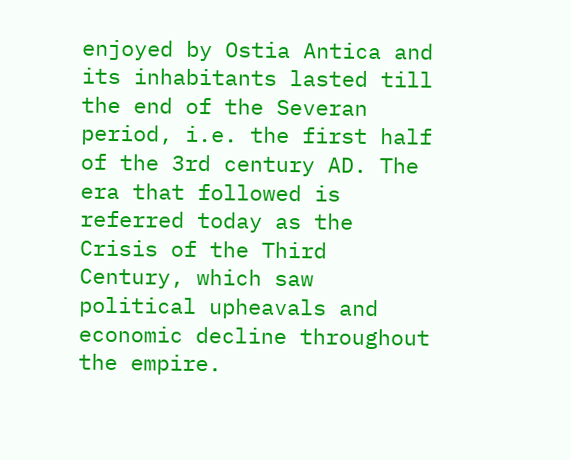enjoyed by Ostia Antica and its inhabitants lasted till the end of the Severan period, i.e. the first half of the 3rd century AD. The era that followed is referred today as the Crisis of the Third Century, which saw political upheavals and economic decline throughout the empire.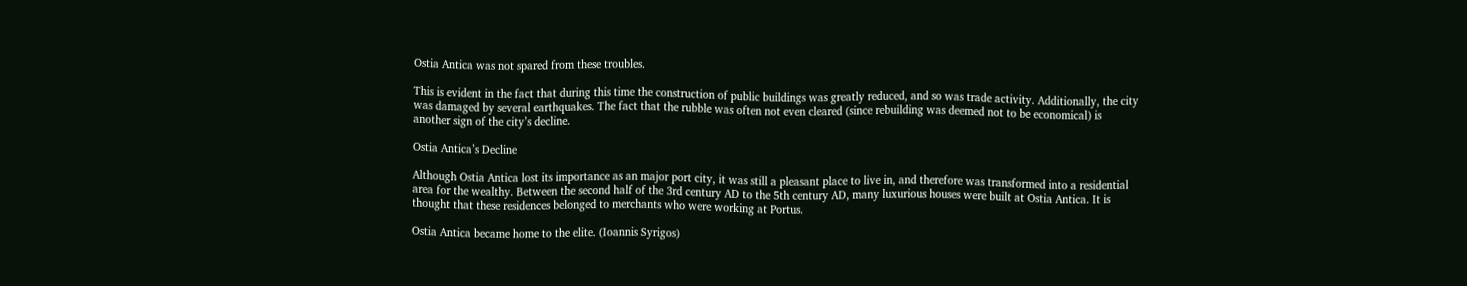Ostia Antica was not spared from these troubles.

This is evident in the fact that during this time the construction of public buildings was greatly reduced, and so was trade activity. Additionally, the city was damaged by several earthquakes. The fact that the rubble was often not even cleared (since rebuilding was deemed not to be economical) is another sign of the city’s decline.

Ostia Antica’s Decline

Although Ostia Antica lost its importance as an major port city, it was still a pleasant place to live in, and therefore was transformed into a residential area for the wealthy. Between the second half of the 3rd century AD to the 5th century AD, many luxurious houses were built at Ostia Antica. It is thought that these residences belonged to merchants who were working at Portus.

Ostia Antica became home to the elite. (Ioannis Syrigos)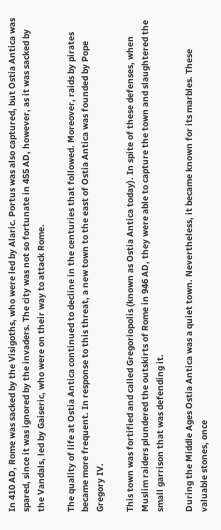In 410 AD, Rome was sacked by the Visigoths, who were led by Alaric. Portus was also captured, but Ostia Antica was spared, since it was ignored by the invaders. The city was not so fortunate in 455 AD, however, as it was sacked by the Vandals, led by Gaiseric, who were on their way to attack Rome.

The quality of life at Ostia Antica continued to decline in the centuries that followed. Moreover, raids by pirates became more frequent. In response to this threat, a new town to the east of Ostia Antica was founded by Pope Gregory IV.

This town was fortified and called Gregoriopolis (known as Ostia Antica today). In spite of these defenses, when Muslim raiders plundered the outskirts of Rome in 946 AD, they were able to capture the town and slaughtered the small garrison that was defending it.

During the Middle Ages Ostia Antica was a quiet town. Nevertheless, it became known for its marbles. These valuable stones, once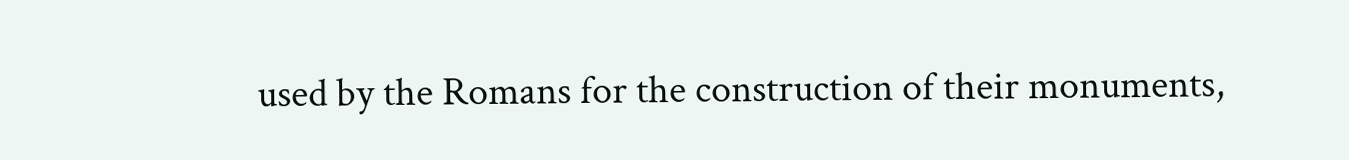used by the Romans for the construction of their monuments,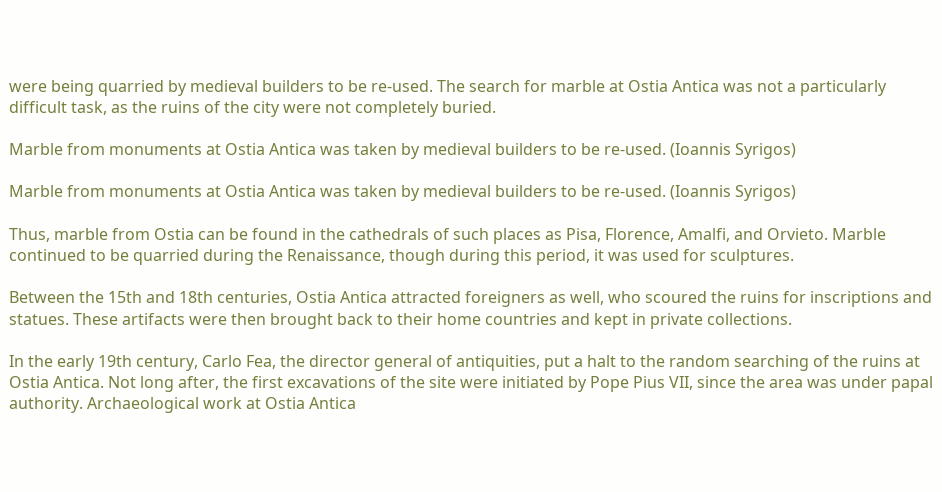were being quarried by medieval builders to be re-used. The search for marble at Ostia Antica was not a particularly difficult task, as the ruins of the city were not completely buried.

Marble from monuments at Ostia Antica was taken by medieval builders to be re-used. (Ioannis Syrigos)

Marble from monuments at Ostia Antica was taken by medieval builders to be re-used. (Ioannis Syrigos)

Thus, marble from Ostia can be found in the cathedrals of such places as Pisa, Florence, Amalfi, and Orvieto. Marble continued to be quarried during the Renaissance, though during this period, it was used for sculptures.

Between the 15th and 18th centuries, Ostia Antica attracted foreigners as well, who scoured the ruins for inscriptions and statues. These artifacts were then brought back to their home countries and kept in private collections.

In the early 19th century, Carlo Fea, the director general of antiquities, put a halt to the random searching of the ruins at Ostia Antica. Not long after, the first excavations of the site were initiated by Pope Pius VII, since the area was under papal authority. Archaeological work at Ostia Antica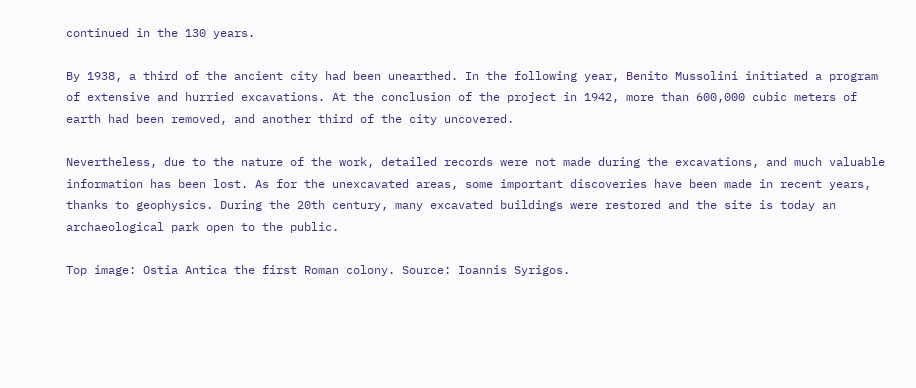continued in the 130 years.

By 1938, a third of the ancient city had been unearthed. In the following year, Benito Mussolini initiated a program of extensive and hurried excavations. At the conclusion of the project in 1942, more than 600,000 cubic meters of earth had been removed, and another third of the city uncovered.

Nevertheless, due to the nature of the work, detailed records were not made during the excavations, and much valuable information has been lost. As for the unexcavated areas, some important discoveries have been made in recent years, thanks to geophysics. During the 20th century, many excavated buildings were restored and the site is today an archaeological park open to the public.

Top image: Ostia Antica the first Roman colony. Source: Ioannis Syrigos.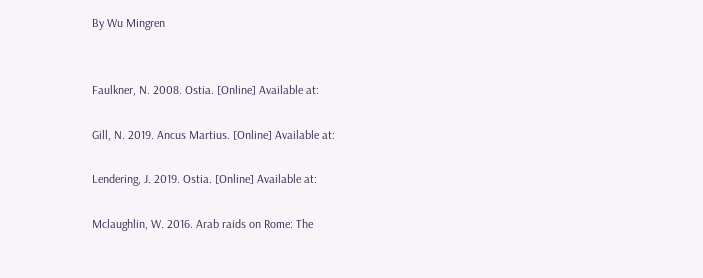By Wu Mingren


Faulkner, N. 2008. Ostia. [Online] Available at:

Gill, N. 2019. Ancus Martius. [Online] Available at:

Lendering, J. 2019. Ostia. [Online] Available at:

Mclaughlin, W. 2016. Arab raids on Rome: The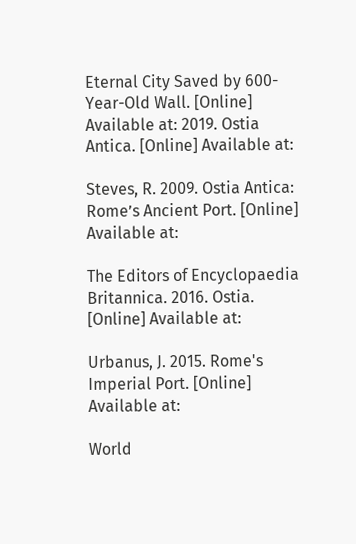Eternal City Saved by 600-Year-Old Wall. [Online] Available at: 2019. Ostia Antica. [Online] Available at:

Steves, R. 2009. Ostia Antica: Rome’s Ancient Port. [Online] Available at:

The Editors of Encyclopaedia Britannica. 2016. Ostia. [Online] Available at:

Urbanus, J. 2015. Rome's Imperial Port. [Online] Available at:

World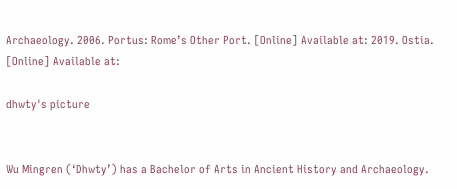Archaeology. 2006. Portus: Rome’s Other Port. [Online] Available at: 2019. Ostia. [Online] Available at:

dhwty's picture


Wu Mingren (‘Dhwty’) has a Bachelor of Arts in Ancient History and Archaeology.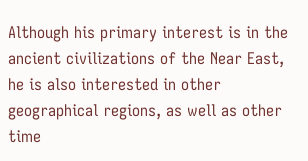Although his primary interest is in the ancient civilizations of the Near East, he is also interested in other geographical regions, as well as other time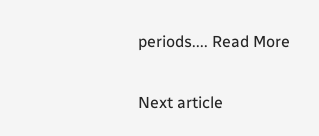periods.... Read More

Next article